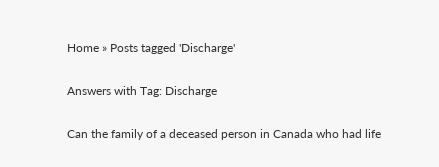Home » Posts tagged 'Discharge'

Answers with Tag: Discharge

Can the family of a deceased person in Canada who had life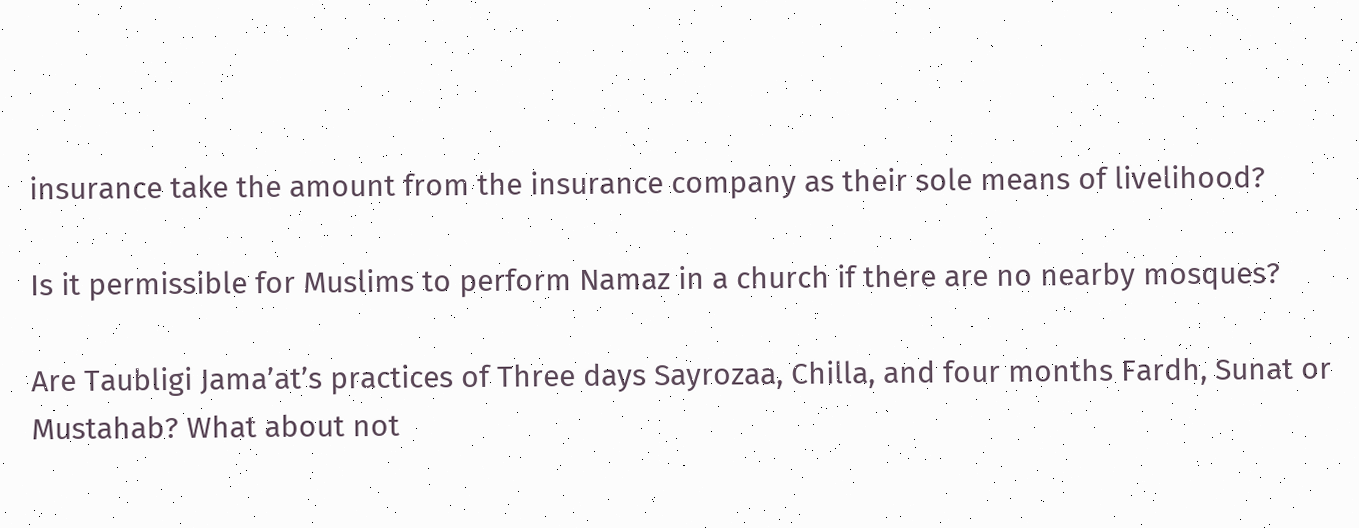insurance take the amount from the insurance company as their sole means of livelihood?

Is it permissible for Muslims to perform Namaz in a church if there are no nearby mosques?

Are Taubligi Jama’at’s practices of Three days Sayrozaa, Chilla, and four months Fardh, Sunat or Mustahab? What about not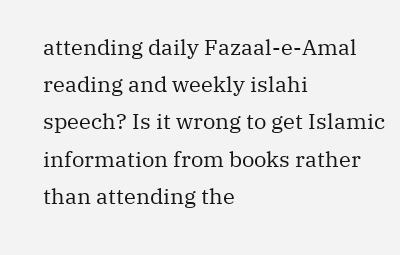attending daily Fazaal-e-Amal reading and weekly islahi speech? Is it wrong to get Islamic information from books rather than attending the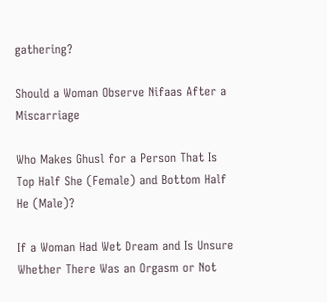gathering?

Should a Woman Observe Nifaas After a Miscarriage

Who Makes Ghusl for a Person That Is Top Half She (Female) and Bottom Half He (Male)?

If a Woman Had Wet Dream and Is Unsure Whether There Was an Orgasm or Not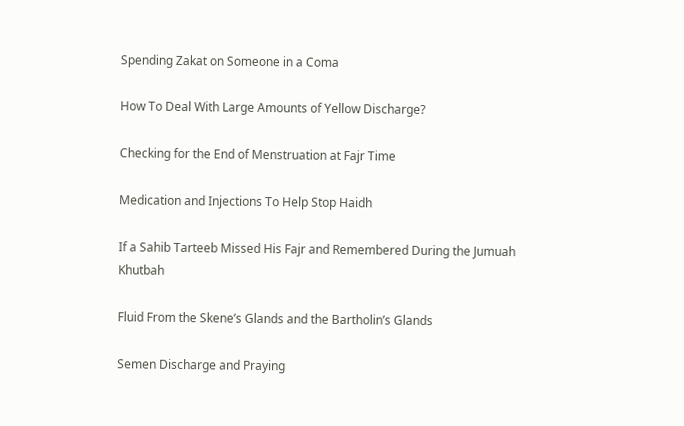Spending Zakat on Someone in a Coma

How To Deal With Large Amounts of Yellow Discharge?

Checking for the End of Menstruation at Fajr Time

Medication and Injections To Help Stop Haidh

If a Sahib Tarteeb Missed His Fajr and Remembered During the Jumuah Khutbah

Fluid From the Skene’s Glands and the Bartholin’s Glands

Semen Discharge and Praying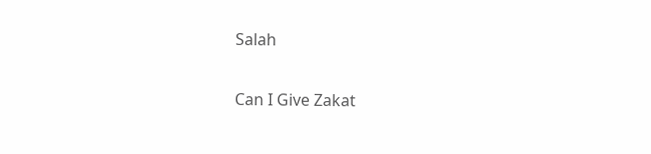Salah

Can I Give Zakat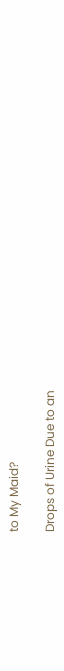to My Maid?

Drops of Urine Due to an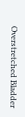Overstretched Bladder